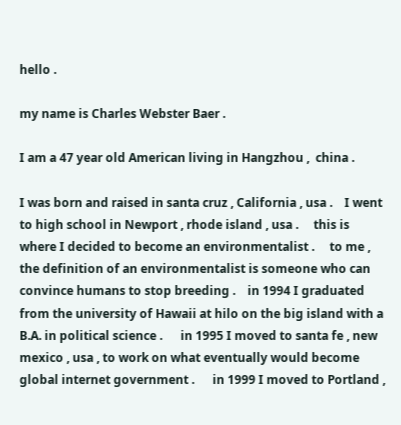hello .

my name is Charles Webster Baer .

I am a 47 year old American living in Hangzhou ,  china .

I was born and raised in santa cruz , California , usa .    I went to high school in Newport , rhode island , usa .     this is where I decided to become an environmentalist .     to me , the definition of an environmentalist is someone who can convince humans to stop breeding .    in 1994 I graduated from the university of Hawaii at hilo on the big island with a B.A. in political science .      in 1995 I moved to santa fe , new mexico , usa , to work on what eventually would become global internet government .      in 1999 I moved to Portland ,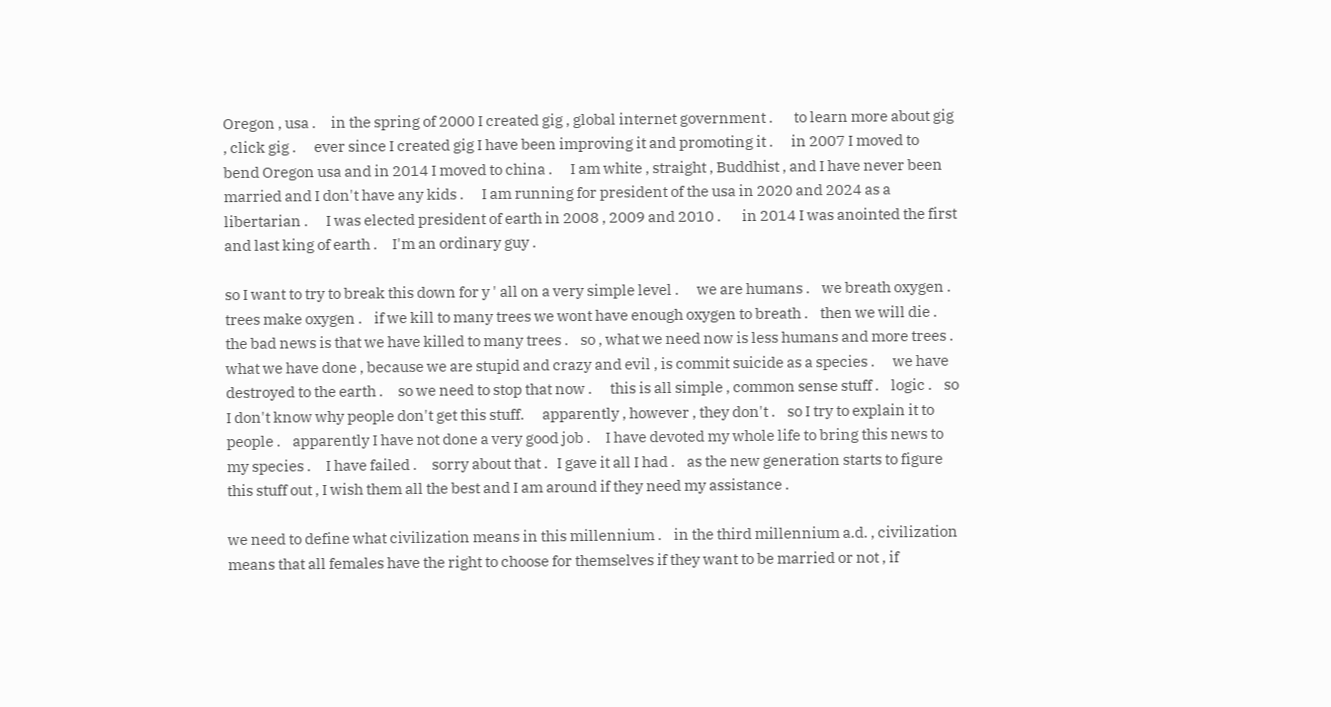Oregon , usa .     in the spring of 2000 I created gig , global internet government .       to learn more about gig , click gig .      ever since I created gig I have been improving it and promoting it .      in 2007 I moved to bend Oregon usa and in 2014 I moved to china .      I am white , straight , Buddhist , and I have never been married and I don't have any kids .      I am running for president of the usa in 2020 and 2024 as a libertarian .      I was elected president of earth in 2008 , 2009 and 2010 .       in 2014 I was anointed the first and last king of earth .     I'm an ordinary guy .

so I want to try to break this down for y ' all on a very simple level .      we are humans .    we breath oxygen .    trees make oxygen .    if we kill to many trees we wont have enough oxygen to breath .    then we will die .      the bad news is that we have killed to many trees .    so , what we need now is less humans and more trees .      what we have done , because we are stupid and crazy and evil , is commit suicide as a species .      we have destroyed to the earth .     so we need to stop that now .      this is all simple , common sense stuff .    logic .    so I don't know why people don't get this stuff.      apparently , however , they don't .    so I try to explain it to people .    apparently I have not done a very good job .     I have devoted my whole life to bring this news to my species .     I have failed .     sorry about that .   I gave it all I had .    as the new generation starts to figure this stuff out , I wish them all the best and I am around if they need my assistance .

we need to define what civilization means in this millennium .    in the third millennium a.d. , civilization means that all females have the right to choose for themselves if they want to be married or not , if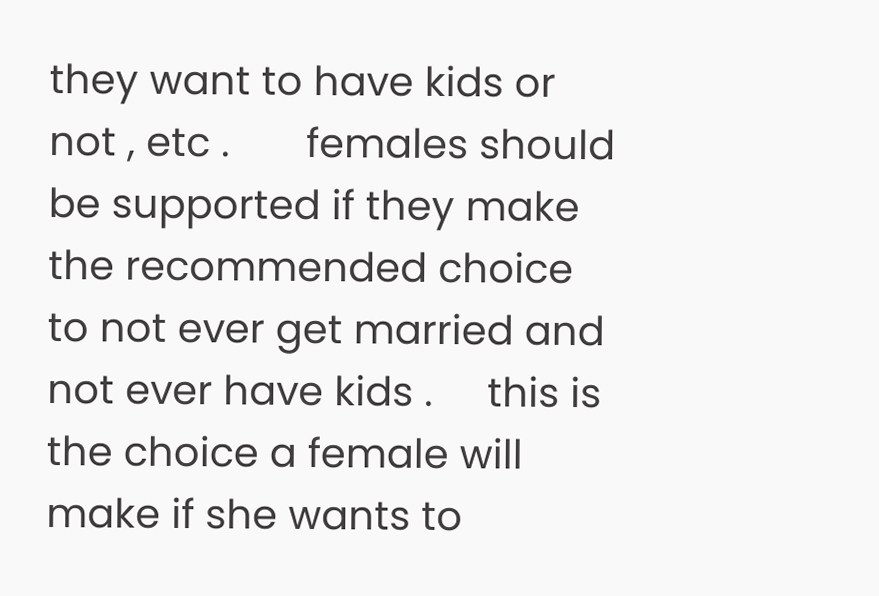they want to have kids or not , etc .       females should be supported if they make the recommended choice to not ever get married and not ever have kids .     this is the choice a female will make if she wants to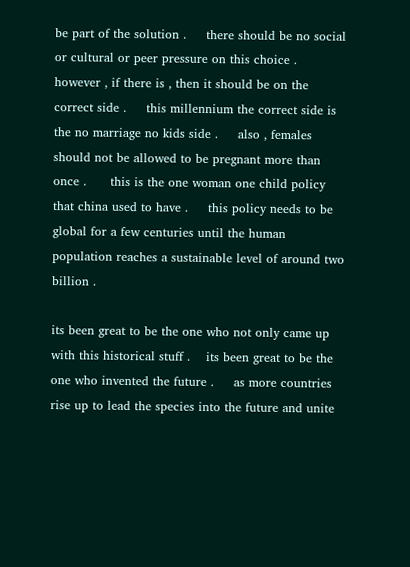be part of the solution .     there should be no social or cultural or peer pressure on this choice .     however , if there is , then it should be on the correct side .     this millennium the correct side is the no marriage no kids side .     also , females should not be allowed to be pregnant more than once .      this is the one woman one child policy that china used to have .     this policy needs to be global for a few centuries until the human population reaches a sustainable level of around two billion .

its been great to be the one who not only came up with this historical stuff .    its been great to be the one who invented the future .     as more countries rise up to lead the species into the future and unite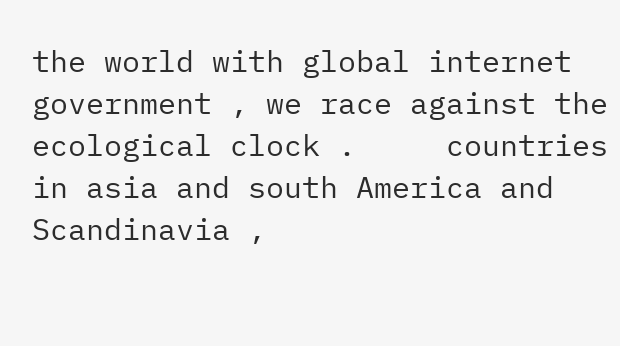the world with global internet government , we race against the ecological clock .     countries in asia and south America and Scandinavia ,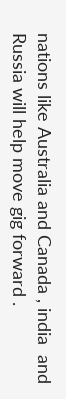nations like Australia and Canada , india  and Russia will help move gig forward .